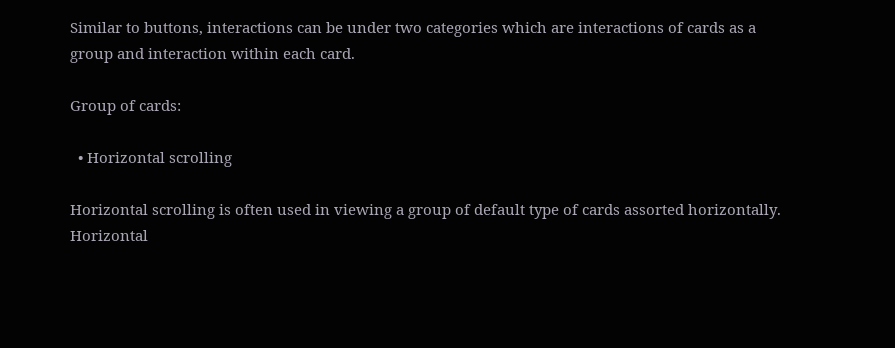Similar to buttons, interactions can be under two categories which are interactions of cards as a group and interaction within each card.

Group of cards:

  • Horizontal scrolling

Horizontal scrolling is often used in viewing a group of default type of cards assorted horizontally. Horizontal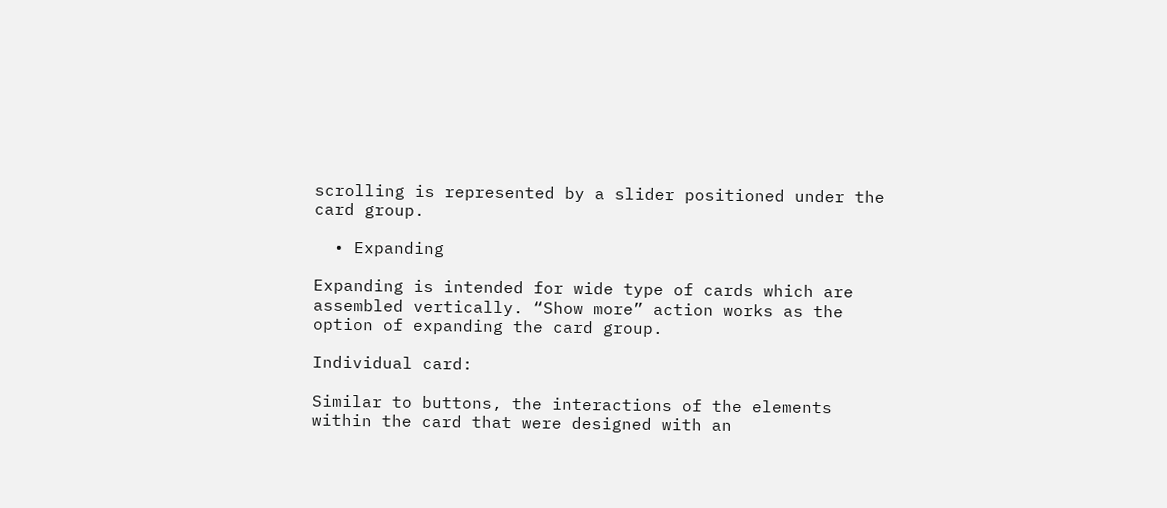scrolling is represented by a slider positioned under the card group.

  • Expanding

Expanding is intended for wide type of cards which are assembled vertically. “Show more” action works as the option of expanding the card group.

Individual card:

Similar to buttons, the interactions of the elements within the card that were designed with an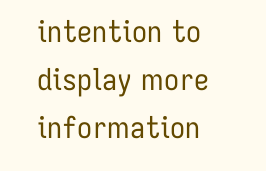intention to display more information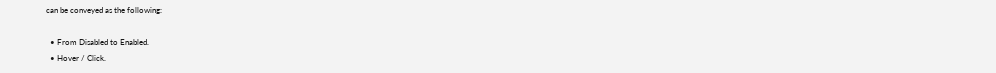can be conveyed as the following:

  • From Disabled to Enabled.
  • Hover / Click.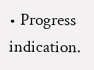• Progress indication.